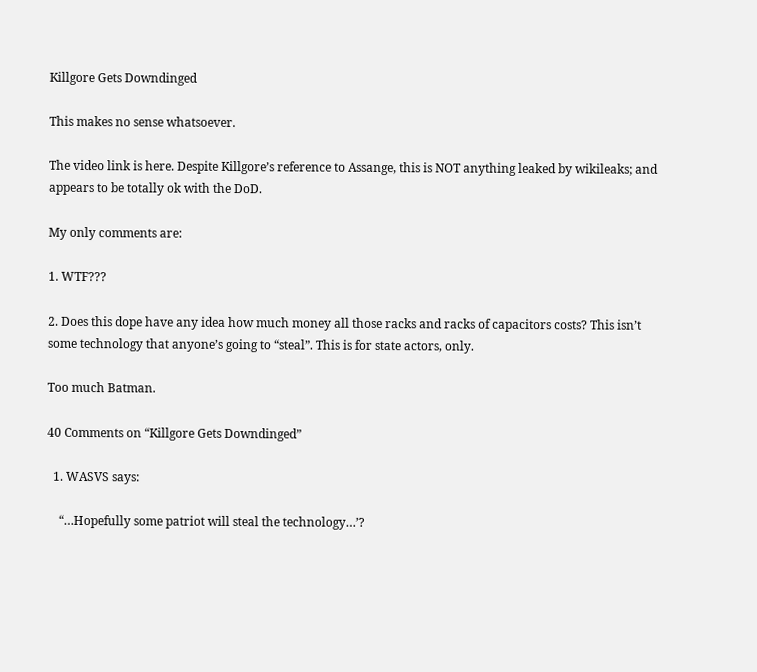Killgore Gets Downdinged

This makes no sense whatsoever.

The video link is here. Despite Killgore’s reference to Assange, this is NOT anything leaked by wikileaks; and appears to be totally ok with the DoD.

My only comments are:

1. WTF???

2. Does this dope have any idea how much money all those racks and racks of capacitors costs? This isn’t some technology that anyone’s going to “steal”. This is for state actors, only.

Too much Batman.

40 Comments on “Killgore Gets Downdinged”

  1. WASVS says:

    “…Hopefully some patriot will steal the technology…’?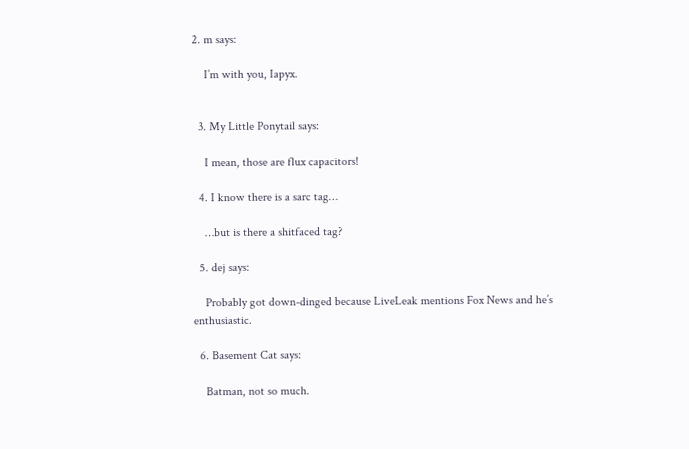2. m says:

    I’m with you, Iapyx.


  3. My Little Ponytail says:

    I mean, those are flux capacitors!

  4. I know there is a sarc tag…

    …but is there a shitfaced tag?

  5. dej says:

    Probably got down-dinged because LiveLeak mentions Fox News and he’s enthusiastic.

  6. Basement Cat says:

    Batman, not so much.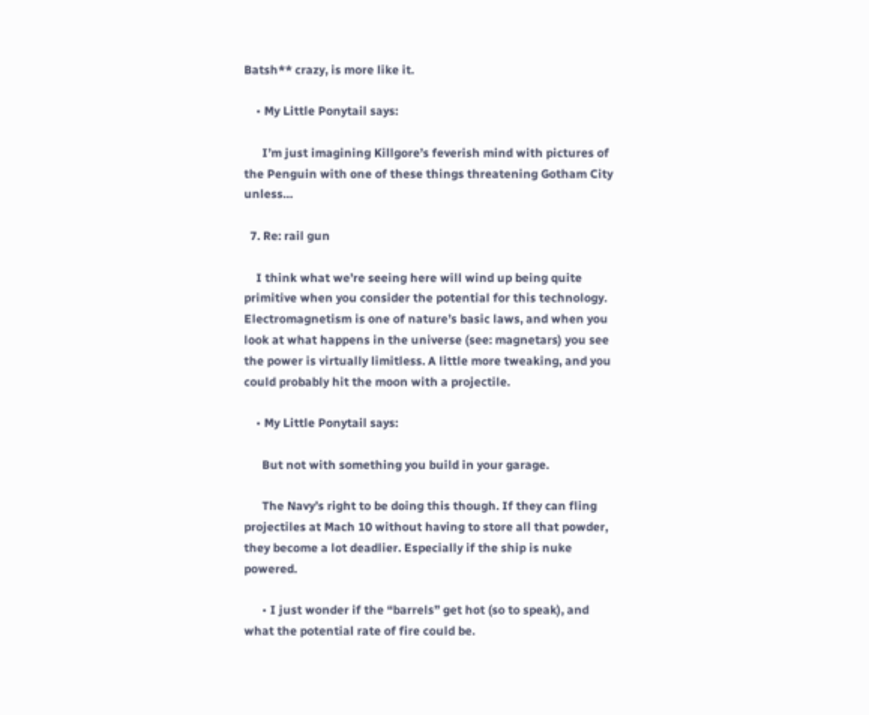Batsh** crazy, is more like it.

    • My Little Ponytail says:

      I’m just imagining Killgore’s feverish mind with pictures of the Penguin with one of these things threatening Gotham City unless…

  7. Re: rail gun

    I think what we’re seeing here will wind up being quite primitive when you consider the potential for this technology. Electromagnetism is one of nature’s basic laws, and when you look at what happens in the universe (see: magnetars) you see the power is virtually limitless. A little more tweaking, and you could probably hit the moon with a projectile.

    • My Little Ponytail says:

      But not with something you build in your garage.

      The Navy’s right to be doing this though. If they can fling projectiles at Mach 10 without having to store all that powder, they become a lot deadlier. Especially if the ship is nuke powered.

      • I just wonder if the “barrels” get hot (so to speak), and what the potential rate of fire could be.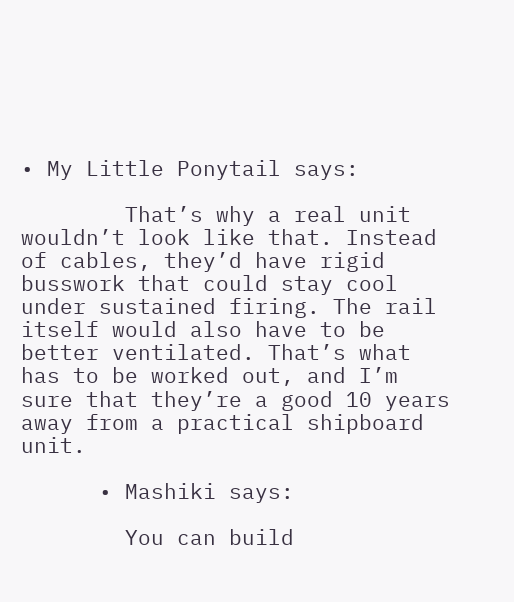• My Little Ponytail says:

        That’s why a real unit wouldn’t look like that. Instead of cables, they’d have rigid busswork that could stay cool under sustained firing. The rail itself would also have to be better ventilated. That’s what has to be worked out, and I’m sure that they’re a good 10 years away from a practical shipboard unit.

      • Mashiki says:

        You can build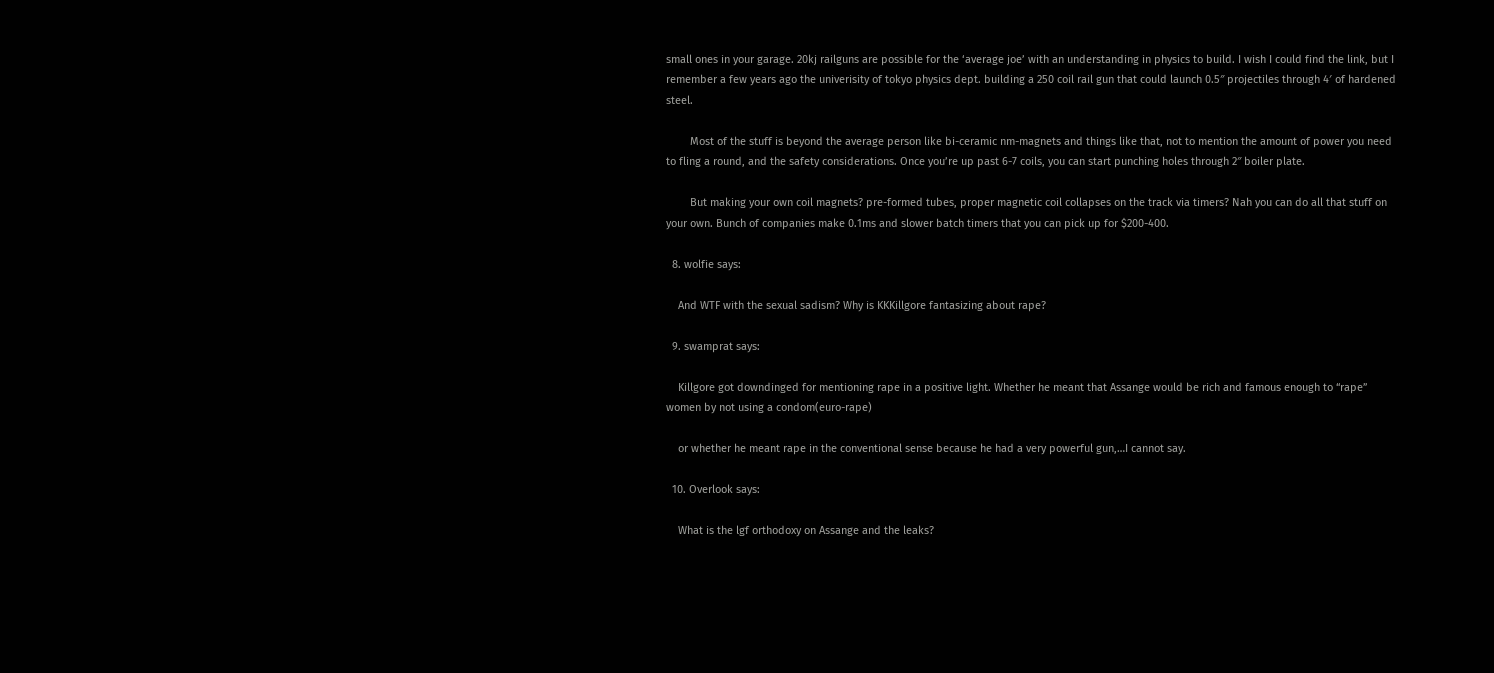small ones in your garage. 20kj railguns are possible for the ‘average joe’ with an understanding in physics to build. I wish I could find the link, but I remember a few years ago the univerisity of tokyo physics dept. building a 250 coil rail gun that could launch 0.5″ projectiles through 4′ of hardened steel.

        Most of the stuff is beyond the average person like bi-ceramic nm-magnets and things like that, not to mention the amount of power you need to fling a round, and the safety considerations. Once you’re up past 6-7 coils, you can start punching holes through 2″ boiler plate.

        But making your own coil magnets? pre-formed tubes, proper magnetic coil collapses on the track via timers? Nah you can do all that stuff on your own. Bunch of companies make 0.1ms and slower batch timers that you can pick up for $200-400.

  8. wolfie says:

    And WTF with the sexual sadism? Why is KKKillgore fantasizing about rape?

  9. swamprat says:

    Killgore got downdinged for mentioning rape in a positive light. Whether he meant that Assange would be rich and famous enough to “rape” women by not using a condom(euro-rape)

    or whether he meant rape in the conventional sense because he had a very powerful gun,…I cannot say.

  10. Overlook says:

    What is the lgf orthodoxy on Assange and the leaks?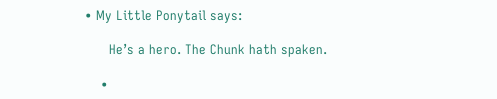• My Little Ponytail says:

      He’s a hero. The Chunk hath spaken.

    •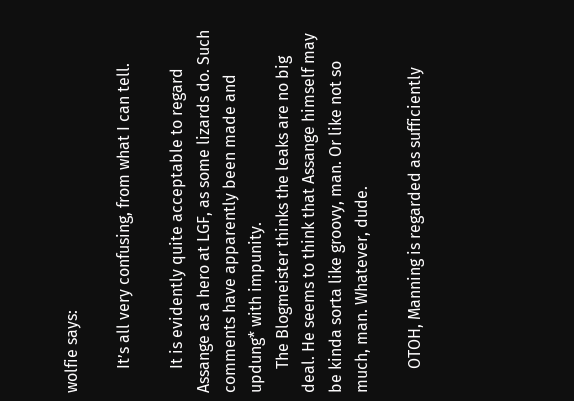wolfie says:

      It’s all very confusing, from what I can tell.

      It is evidently quite acceptable to regard Assange as a hero at LGF, as some lizards do. Such comments have apparently been made and updung* with impunity.
      The Blogmeister thinks the leaks are no big deal. He seems to think that Assange himself may be kinda sorta like groovy, man. Or like not so much, man. Whatever, dude.

      OTOH, Manning is regarded as sufficiently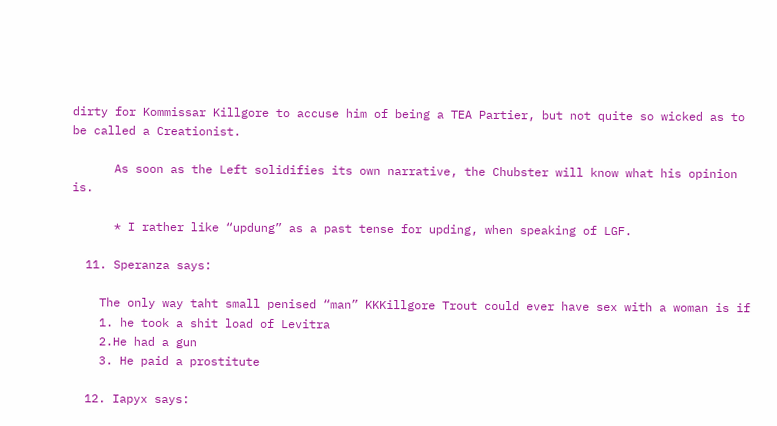dirty for Kommissar Killgore to accuse him of being a TEA Partier, but not quite so wicked as to be called a Creationist.

      As soon as the Left solidifies its own narrative, the Chubster will know what his opinion is.

      * I rather like “updung” as a past tense for upding, when speaking of LGF.

  11. Speranza says:

    The only way taht small penised “man” KKKillgore Trout could ever have sex with a woman is if
    1. he took a shit load of Levitra
    2.He had a gun
    3. He paid a prostitute

  12. Iapyx says: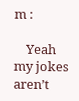m :

    Yeah my jokes aren’t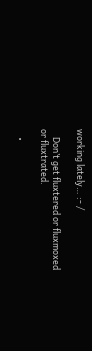working lately… :- /

    Don’t get fluxtered or fluxmoxed or fluxtrated.

    •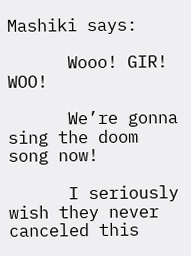Mashiki says:

      Wooo! GIR! WOO!

      We’re gonna sing the doom song now!

      I seriously wish they never canceled this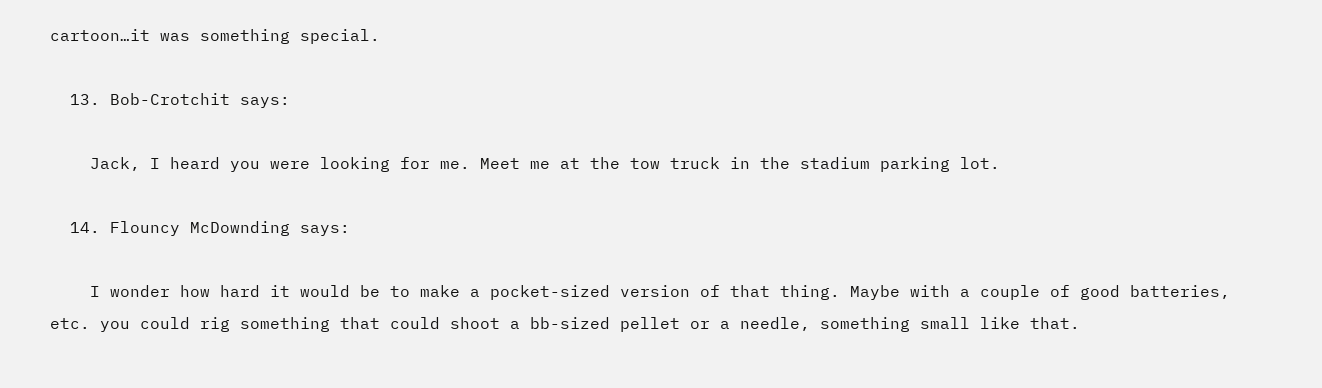cartoon…it was something special.

  13. Bob-Crotchit says:

    Jack, I heard you were looking for me. Meet me at the tow truck in the stadium parking lot.

  14. Flouncy McDownding says:

    I wonder how hard it would be to make a pocket-sized version of that thing. Maybe with a couple of good batteries, etc. you could rig something that could shoot a bb-sized pellet or a needle, something small like that.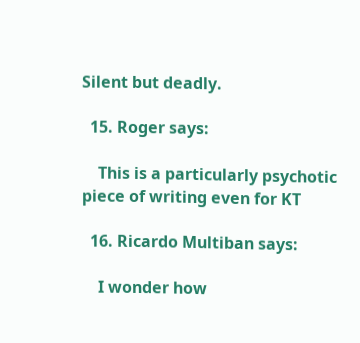Silent but deadly.

  15. Roger says:

    This is a particularly psychotic piece of writing even for KT

  16. Ricardo Multiban says:

    I wonder how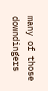many of those downdingers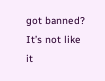got banned? It’s not like it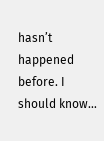hasn’t happened before. I should know…